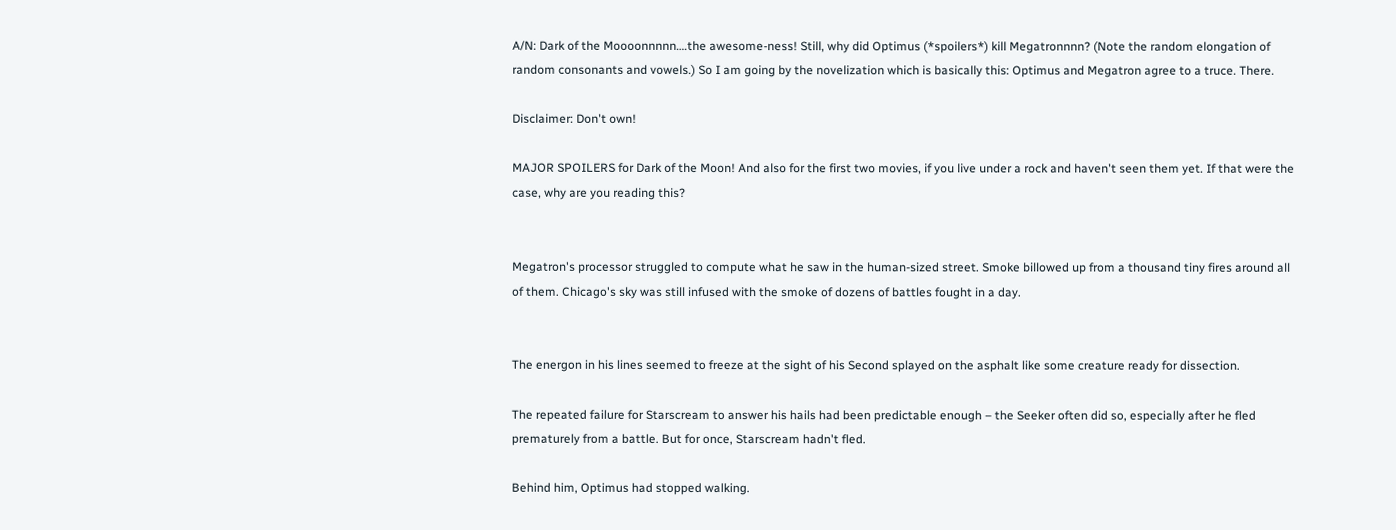A/N: Dark of the Moooonnnnn….the awesome-ness! Still, why did Optimus (*spoilers*) kill Megatronnnn? (Note the random elongation of random consonants and vowels.) So I am going by the novelization which is basically this: Optimus and Megatron agree to a truce. There.

Disclaimer: Don't own!

MAJOR SPOILERS for Dark of the Moon! And also for the first two movies, if you live under a rock and haven't seen them yet. If that were the case, why are you reading this?


Megatron's processor struggled to compute what he saw in the human-sized street. Smoke billowed up from a thousand tiny fires around all of them. Chicago's sky was still infused with the smoke of dozens of battles fought in a day.


The energon in his lines seemed to freeze at the sight of his Second splayed on the asphalt like some creature ready for dissection.

The repeated failure for Starscream to answer his hails had been predictable enough – the Seeker often did so, especially after he fled prematurely from a battle. But for once, Starscream hadn't fled.

Behind him, Optimus had stopped walking.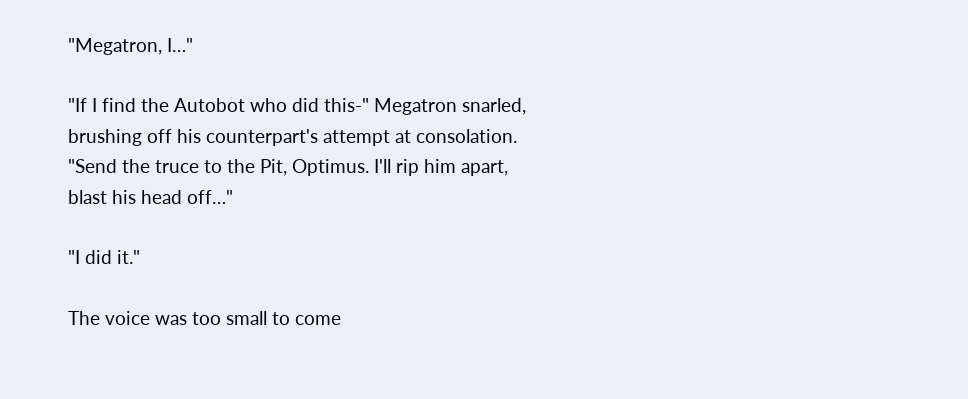"Megatron, I…"

"If I find the Autobot who did this-" Megatron snarled, brushing off his counterpart's attempt at consolation. "Send the truce to the Pit, Optimus. I'll rip him apart, blast his head off…"

"I did it."

The voice was too small to come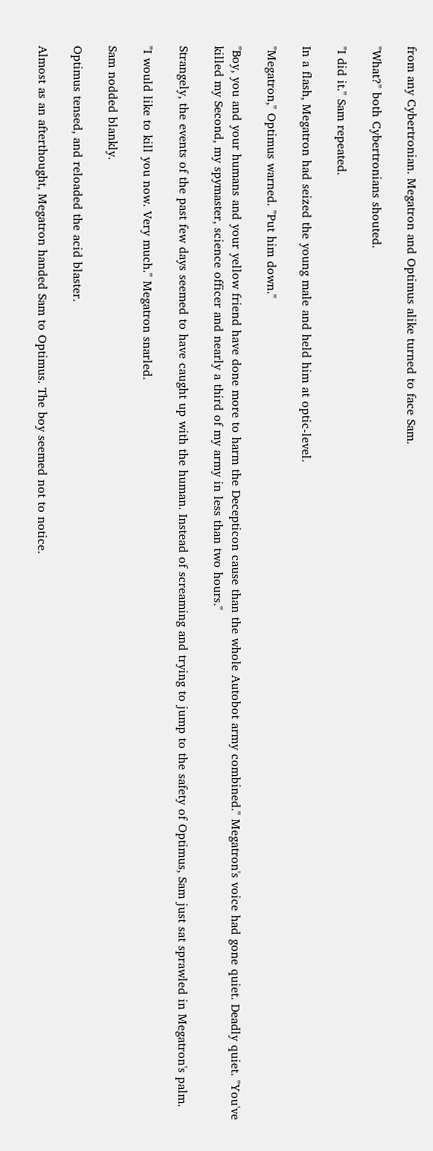from any Cybertronian. Megatron and Optimus alike turned to face Sam.

"What?" both Cybertronians shouted.

"I did it." Sam repeated.

In a flash, Megatron had seized the young male and held him at optic-level.

"Megatron," Optimus warned. "Put him down."

"Boy, you and your humans and your yellow friend have done more to harm the Decepticon cause than the whole Autobot army combined." Megatron's voice had gone quiet. Deadly quiet. "You've killed my Second, my spymaster, science officer and nearly a third of my army in less than two hours."

Strangely, the events of the past few days seemed to have caught up with the human. Instead of screaming and trying to jump to the safety of Optimus, Sam just sat sprawled in Megatron's palm.

"I would like to kill you now. Very much." Megatron snarled.

Sam nodded blankly.

Optimus tensed, and reloaded the acid blaster.

Almost as an afterthought, Megatron handed Sam to Optimus. The boy seemed not to notice.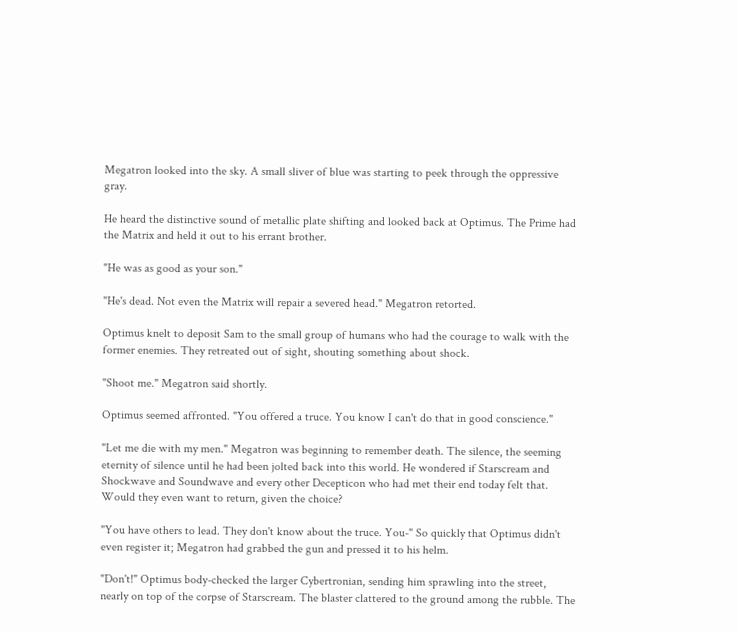Megatron looked into the sky. A small sliver of blue was starting to peek through the oppressive gray.

He heard the distinctive sound of metallic plate shifting and looked back at Optimus. The Prime had the Matrix and held it out to his errant brother.

"He was as good as your son."

"He's dead. Not even the Matrix will repair a severed head." Megatron retorted.

Optimus knelt to deposit Sam to the small group of humans who had the courage to walk with the former enemies. They retreated out of sight, shouting something about shock.

"Shoot me." Megatron said shortly.

Optimus seemed affronted. "You offered a truce. You know I can't do that in good conscience."

"Let me die with my men." Megatron was beginning to remember death. The silence, the seeming eternity of silence until he had been jolted back into this world. He wondered if Starscream and Shockwave and Soundwave and every other Decepticon who had met their end today felt that. Would they even want to return, given the choice?

"You have others to lead. They don't know about the truce. You-" So quickly that Optimus didn't even register it; Megatron had grabbed the gun and pressed it to his helm.

"Don't!" Optimus body-checked the larger Cybertronian, sending him sprawling into the street, nearly on top of the corpse of Starscream. The blaster clattered to the ground among the rubble. The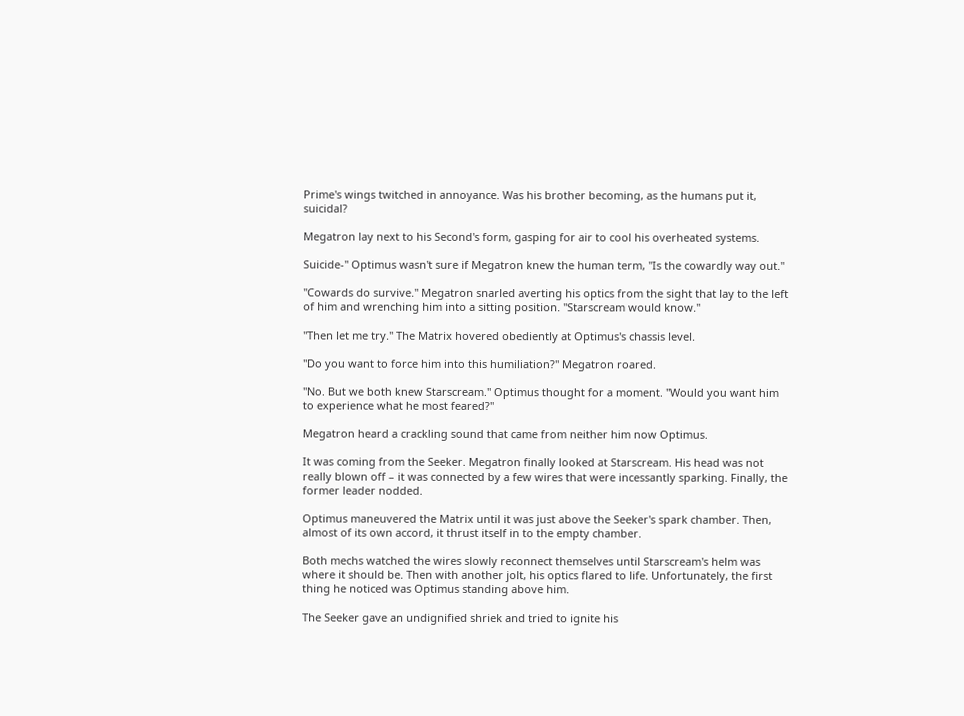Prime's wings twitched in annoyance. Was his brother becoming, as the humans put it, suicidal?

Megatron lay next to his Second's form, gasping for air to cool his overheated systems.

Suicide-" Optimus wasn't sure if Megatron knew the human term, "Is the cowardly way out."

"Cowards do survive." Megatron snarled averting his optics from the sight that lay to the left of him and wrenching him into a sitting position. "Starscream would know."

"Then let me try." The Matrix hovered obediently at Optimus's chassis level.

"Do you want to force him into this humiliation?" Megatron roared.

"No. But we both knew Starscream." Optimus thought for a moment. "Would you want him to experience what he most feared?"

Megatron heard a crackling sound that came from neither him now Optimus.

It was coming from the Seeker. Megatron finally looked at Starscream. His head was not really blown off – it was connected by a few wires that were incessantly sparking. Finally, the former leader nodded.

Optimus maneuvered the Matrix until it was just above the Seeker's spark chamber. Then, almost of its own accord, it thrust itself in to the empty chamber.

Both mechs watched the wires slowly reconnect themselves until Starscream's helm was where it should be. Then with another jolt, his optics flared to life. Unfortunately, the first thing he noticed was Optimus standing above him.

The Seeker gave an undignified shriek and tried to ignite his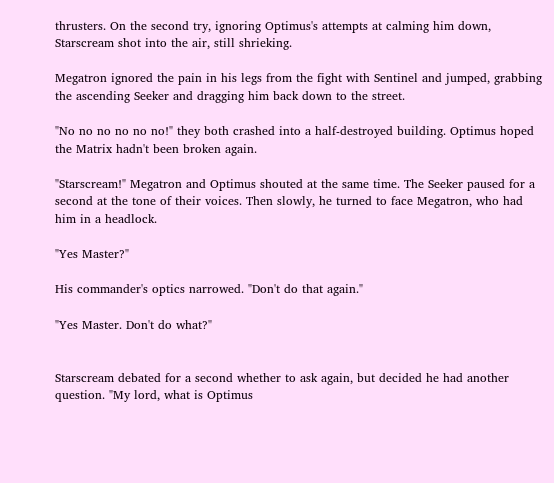thrusters. On the second try, ignoring Optimus's attempts at calming him down, Starscream shot into the air, still shrieking.

Megatron ignored the pain in his legs from the fight with Sentinel and jumped, grabbing the ascending Seeker and dragging him back down to the street.

"No no no no no no!" they both crashed into a half-destroyed building. Optimus hoped the Matrix hadn't been broken again.

"Starscream!" Megatron and Optimus shouted at the same time. The Seeker paused for a second at the tone of their voices. Then slowly, he turned to face Megatron, who had him in a headlock.

"Yes Master?"

His commander's optics narrowed. "Don't do that again."

"Yes Master. Don't do what?"


Starscream debated for a second whether to ask again, but decided he had another question. "My lord, what is Optimus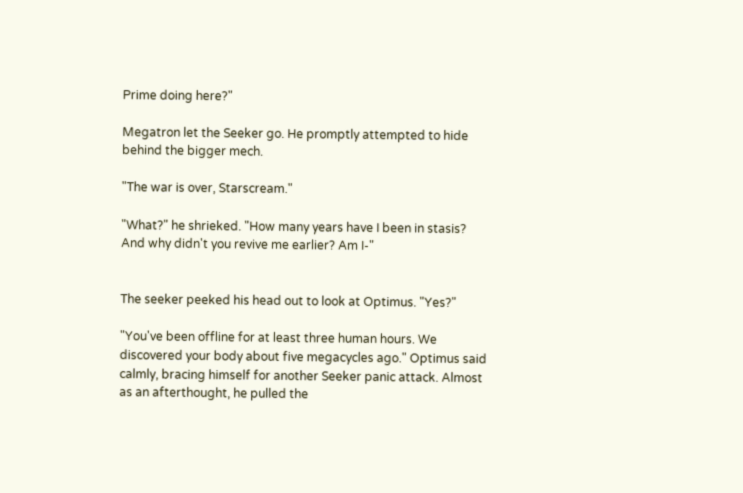Prime doing here?"

Megatron let the Seeker go. He promptly attempted to hide behind the bigger mech.

"The war is over, Starscream."

"What?" he shrieked. "How many years have I been in stasis? And why didn't you revive me earlier? Am I-"


The seeker peeked his head out to look at Optimus. "Yes?"

"You've been offline for at least three human hours. We discovered your body about five megacycles ago." Optimus said calmly, bracing himself for another Seeker panic attack. Almost as an afterthought, he pulled the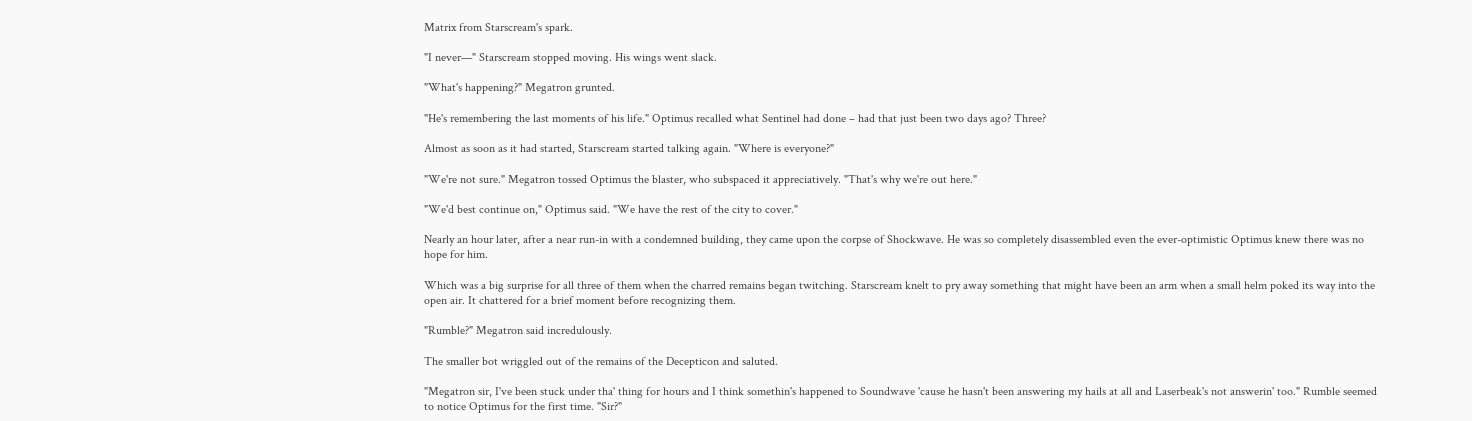Matrix from Starscream's spark.

"I never—" Starscream stopped moving. His wings went slack.

"What's happening?" Megatron grunted.

"He's remembering the last moments of his life." Optimus recalled what Sentinel had done – had that just been two days ago? Three?

Almost as soon as it had started, Starscream started talking again. "Where is everyone?"

"We're not sure." Megatron tossed Optimus the blaster, who subspaced it appreciatively. "That's why we're out here."

"We'd best continue on," Optimus said. "We have the rest of the city to cover."

Nearly an hour later, after a near run-in with a condemned building, they came upon the corpse of Shockwave. He was so completely disassembled even the ever-optimistic Optimus knew there was no hope for him.

Which was a big surprise for all three of them when the charred remains began twitching. Starscream knelt to pry away something that might have been an arm when a small helm poked its way into the open air. It chattered for a brief moment before recognizing them.

"Rumble?" Megatron said incredulously.

The smaller bot wriggled out of the remains of the Decepticon and saluted.

"Megatron sir, I've been stuck under tha' thing for hours and I think somethin's happened to Soundwave 'cause he hasn't been answering my hails at all and Laserbeak's not answerin' too." Rumble seemed to notice Optimus for the first time. "Sir?"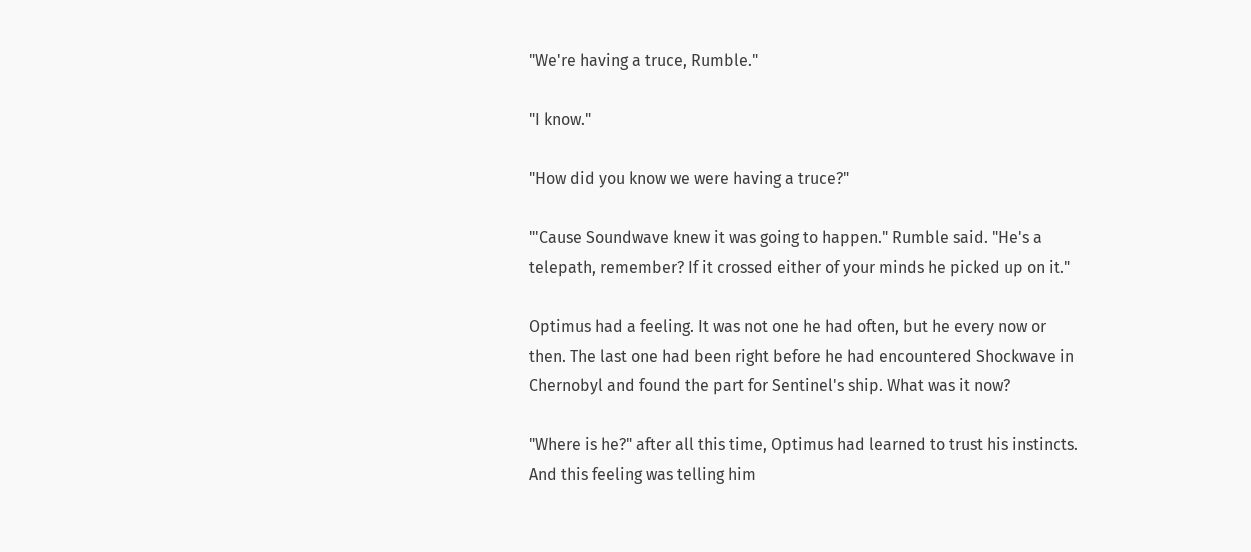"We're having a truce, Rumble."

"I know."

"How did you know we were having a truce?"

"'Cause Soundwave knew it was going to happen." Rumble said. "He's a telepath, remember? If it crossed either of your minds he picked up on it."

Optimus had a feeling. It was not one he had often, but he every now or then. The last one had been right before he had encountered Shockwave in Chernobyl and found the part for Sentinel's ship. What was it now?

"Where is he?" after all this time, Optimus had learned to trust his instincts. And this feeling was telling him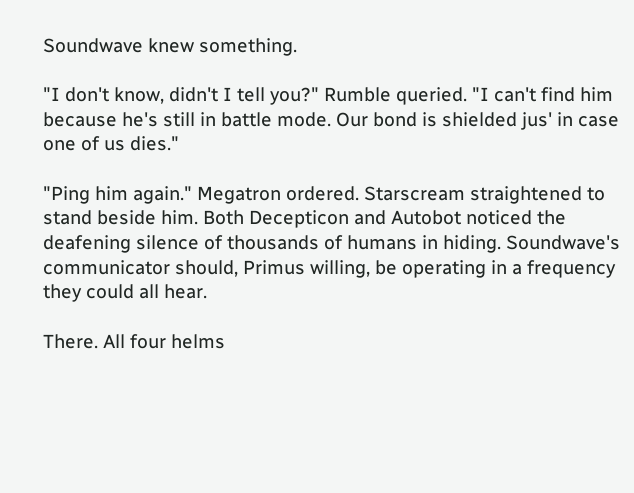Soundwave knew something.

"I don't know, didn't I tell you?" Rumble queried. "I can't find him because he's still in battle mode. Our bond is shielded jus' in case one of us dies."

"Ping him again." Megatron ordered. Starscream straightened to stand beside him. Both Decepticon and Autobot noticed the deafening silence of thousands of humans in hiding. Soundwave's communicator should, Primus willing, be operating in a frequency they could all hear.

There. All four helms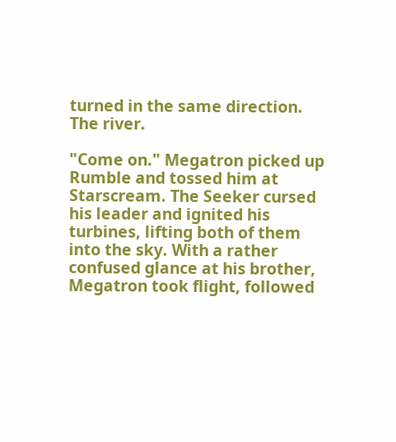turned in the same direction. The river.

"Come on." Megatron picked up Rumble and tossed him at Starscream. The Seeker cursed his leader and ignited his turbines, lifting both of them into the sky. With a rather confused glance at his brother, Megatron took flight, followed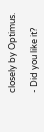closely by Optimus.

- Did you like it?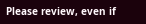Please review, even if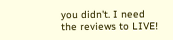you didn't. I need the reviews to LIVE!